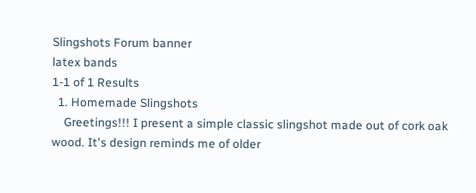Slingshots Forum banner
latex bands
1-1 of 1 Results
  1. Homemade Slingshots
    Greetings!!! I present a simple classic slingshot made out of cork oak wood. It's design reminds me of older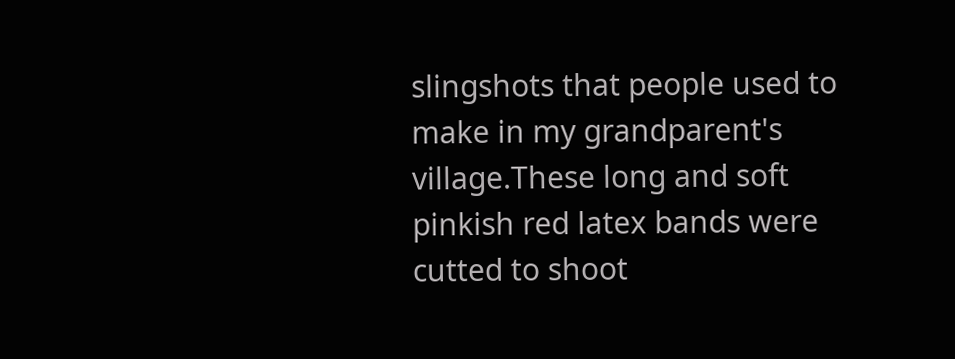slingshots that people used to make in my grandparent's village.These long and soft pinkish red latex bands were cutted to shoot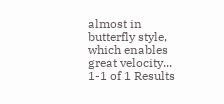almost in butterfly style, which enables great velocity...
1-1 of 1 Results